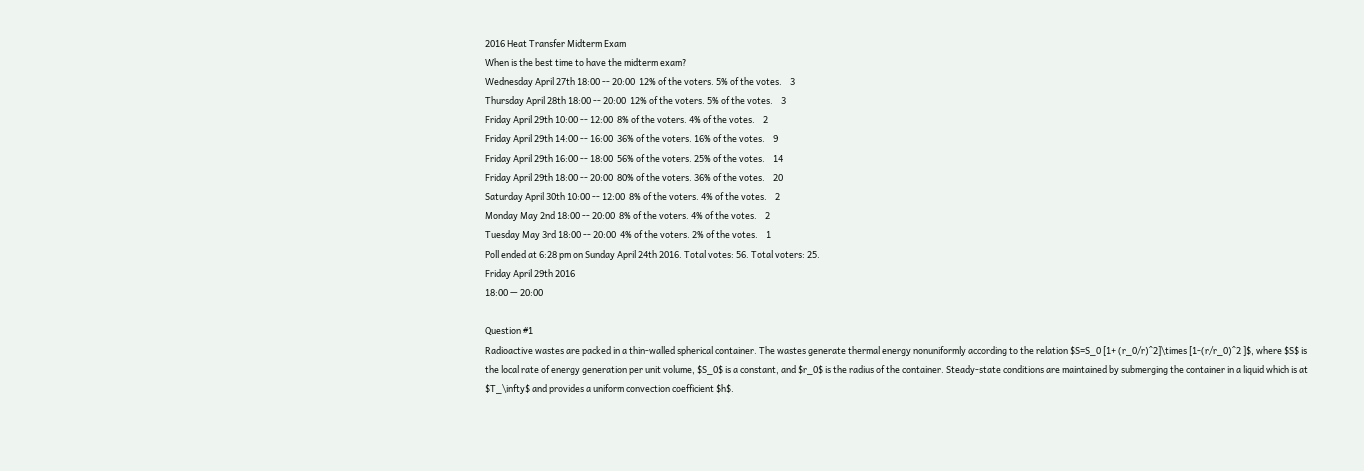2016 Heat Transfer Midterm Exam
When is the best time to have the midterm exam?
Wednesday April 27th 18:00 -- 20:00  12% of the voters. 5% of the votes.    3
Thursday April 28th 18:00 -- 20:00  12% of the voters. 5% of the votes.    3
Friday April 29th 10:00 -- 12:00  8% of the voters. 4% of the votes.    2
Friday April 29th 14:00 -- 16:00  36% of the voters. 16% of the votes.    9
Friday April 29th 16:00 -- 18:00  56% of the voters. 25% of the votes.    14
Friday April 29th 18:00 -- 20:00  80% of the voters. 36% of the votes.    20
Saturday April 30th 10:00 -- 12:00  8% of the voters. 4% of the votes.    2
Monday May 2nd 18:00 -- 20:00  8% of the voters. 4% of the votes.    2
Tuesday May 3rd 18:00 -- 20:00  4% of the voters. 2% of the votes.    1
Poll ended at 6:28 pm on Sunday April 24th 2016. Total votes: 56. Total voters: 25.
Friday April 29th 2016
18:00 — 20:00

Question #1
Radioactive wastes are packed in a thin-walled spherical container. The wastes generate thermal energy nonuniformly according to the relation $S=S_0 [1+ (r_0/r)^2]\times [1-(r/r_0)^2 ]$, where $S$ is the local rate of energy generation per unit volume, $S_0$ is a constant, and $r_0$ is the radius of the container. Steady-state conditions are maintained by submerging the container in a liquid which is at $T_\infty$ and provides a uniform convection coefficient $h$.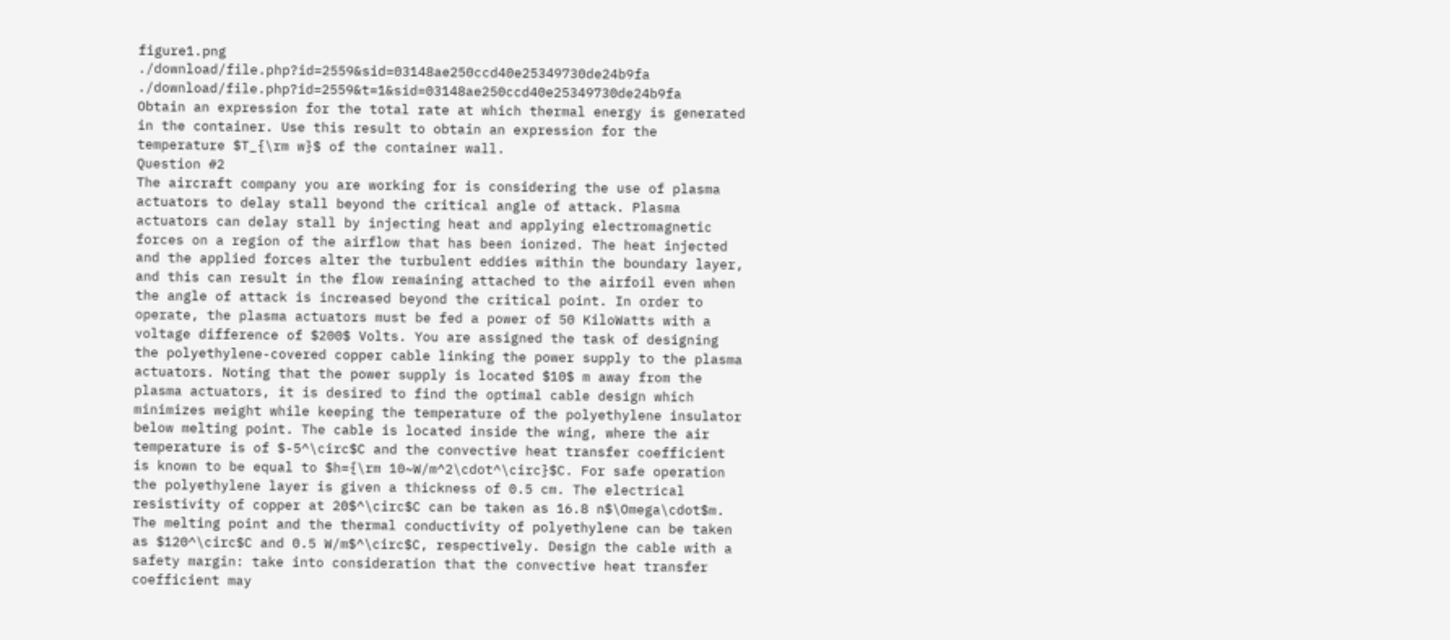figure1.png  ./download/file.php?id=2559&sid=03148ae250ccd40e25349730de24b9fa  ./download/file.php?id=2559&t=1&sid=03148ae250ccd40e25349730de24b9fa
Obtain an expression for the total rate at which thermal energy is generated in the container. Use this result to obtain an expression for the temperature $T_{\rm w}$ of the container wall.
Question #2
The aircraft company you are working for is considering the use of plasma actuators to delay stall beyond the critical angle of attack. Plasma actuators can delay stall by injecting heat and applying electromagnetic forces on a region of the airflow that has been ionized. The heat injected and the applied forces alter the turbulent eddies within the boundary layer, and this can result in the flow remaining attached to the airfoil even when the angle of attack is increased beyond the critical point. In order to operate, the plasma actuators must be fed a power of 50 KiloWatts with a voltage difference of $200$ Volts. You are assigned the task of designing the polyethylene-covered copper cable linking the power supply to the plasma actuators. Noting that the power supply is located $10$ m away from the plasma actuators, it is desired to find the optimal cable design which minimizes weight while keeping the temperature of the polyethylene insulator below melting point. The cable is located inside the wing, where the air temperature is of $-5^\circ$C and the convective heat transfer coefficient is known to be equal to $h={\rm 10~W/m^2\cdot^\circ}$C. For safe operation the polyethylene layer is given a thickness of 0.5 cm. The electrical resistivity of copper at 20$^\circ$C can be taken as 16.8 n$\Omega\cdot$m. The melting point and the thermal conductivity of polyethylene can be taken as $120^\circ$C and 0.5 W/m$^\circ$C, respectively. Design the cable with a safety margin: take into consideration that the convective heat transfer coefficient may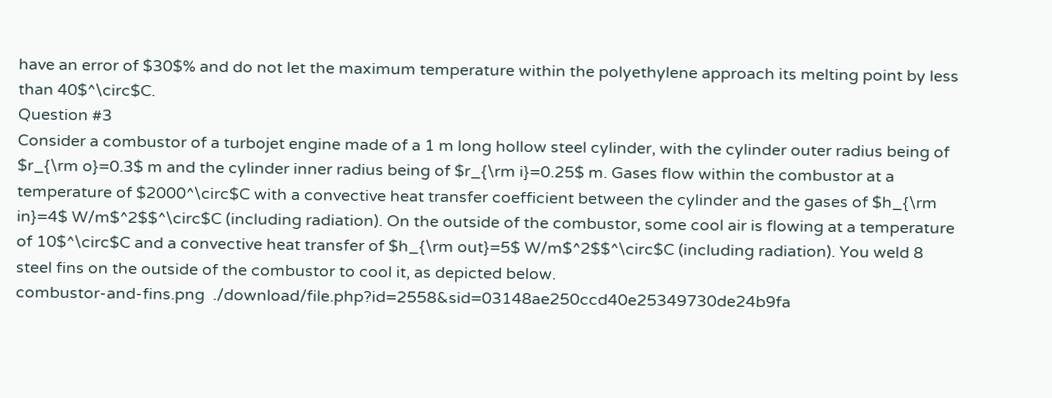have an error of $30$% and do not let the maximum temperature within the polyethylene approach its melting point by less than 40$^\circ$C.
Question #3
Consider a combustor of a turbojet engine made of a 1 m long hollow steel cylinder, with the cylinder outer radius being of $r_{\rm o}=0.3$ m and the cylinder inner radius being of $r_{\rm i}=0.25$ m. Gases flow within the combustor at a temperature of $2000^\circ$C with a convective heat transfer coefficient between the cylinder and the gases of $h_{\rm in}=4$ W/m$^2$$^\circ$C (including radiation). On the outside of the combustor, some cool air is flowing at a temperature of 10$^\circ$C and a convective heat transfer of $h_{\rm out}=5$ W/m$^2$$^\circ$C (including radiation). You weld 8 steel fins on the outside of the combustor to cool it, as depicted below.
combustor-and-fins.png  ./download/file.php?id=2558&sid=03148ae250ccd40e25349730de24b9fa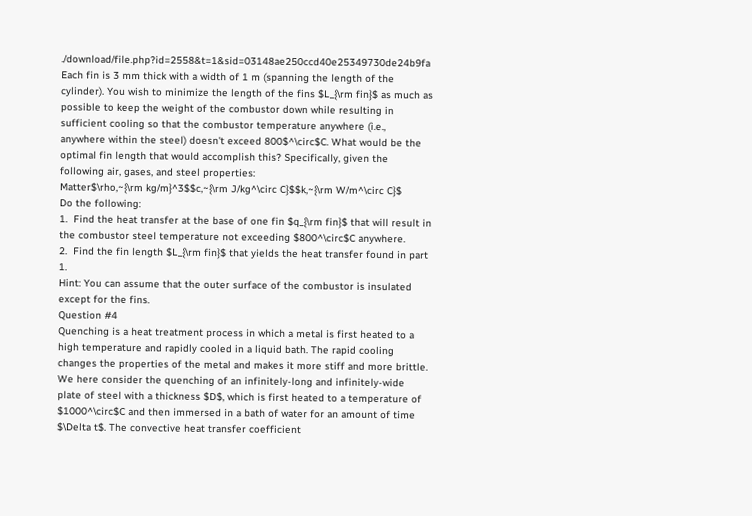./download/file.php?id=2558&t=1&sid=03148ae250ccd40e25349730de24b9fa
Each fin is 3 mm thick with a width of 1 m (spanning the length of the cylinder). You wish to minimize the length of the fins $L_{\rm fin}$ as much as possible to keep the weight of the combustor down while resulting in sufficient cooling so that the combustor temperature anywhere (i.e., anywhere within the steel) doesn't exceed 800$^\circ$C. What would be the optimal fin length that would accomplish this? Specifically, given the following air, gases, and steel properties:
Matter$\rho,~{\rm kg/m}^3$$c,~{\rm J/kg^\circ C}$$k,~{\rm W/m^\circ C}$
Do the following:
1.  Find the heat transfer at the base of one fin $q_{\rm fin}$ that will result in the combustor steel temperature not exceeding $800^\circ$C anywhere.
2.  Find the fin length $L_{\rm fin}$ that yields the heat transfer found in part 1.
Hint: You can assume that the outer surface of the combustor is insulated except for the fins.
Question #4
Quenching is a heat treatment process in which a metal is first heated to a high temperature and rapidly cooled in a liquid bath. The rapid cooling changes the properties of the metal and makes it more stiff and more brittle. We here consider the quenching of an infinitely-long and infinitely-wide plate of steel with a thickness $D$, which is first heated to a temperature of $1000^\circ$C and then immersed in a bath of water for an amount of time $\Delta t$. The convective heat transfer coefficient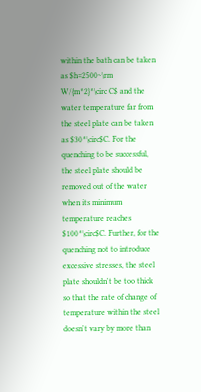within the bath can be taken as $h=2500~\rm W/{m^2}^\circ C$ and the water temperature far from the steel plate can be taken as $30^\circ$C. For the quenching to be successful, the steel plate should be removed out of the water when its minimum temperature reaches $100^\circ$C. Further, for the quenching not to introduce excessive stresses, the steel plate shouldn't be too thick so that the rate of change of temperature within the steel doesn't vary by more than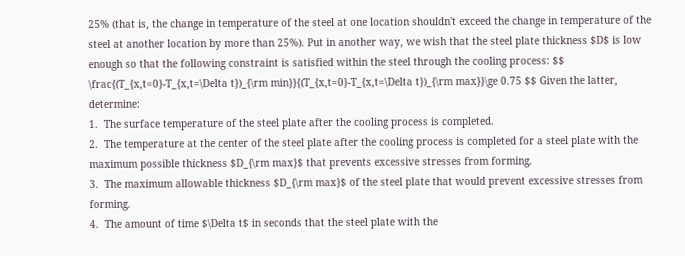25% (that is, the change in temperature of the steel at one location shouldn't exceed the change in temperature of the steel at another location by more than 25%). Put in another way, we wish that the steel plate thickness $D$ is low enough so that the following constraint is satisfied within the steel through the cooling process: $$ \frac{(T_{x,t=0}-T_{x,t=\Delta t})_{\rm min}}{(T_{x,t=0}-T_{x,t=\Delta t})_{\rm max}}\ge 0.75 $$ Given the latter, determine:
1.  The surface temperature of the steel plate after the cooling process is completed.
2.  The temperature at the center of the steel plate after the cooling process is completed for a steel plate with the maximum possible thickness $D_{\rm max}$ that prevents excessive stresses from forming.
3.  The maximum allowable thickness $D_{\rm max}$ of the steel plate that would prevent excessive stresses from forming.
4.  The amount of time $\Delta t$ in seconds that the steel plate with the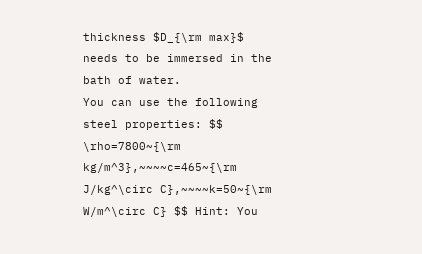thickness $D_{\rm max}$ needs to be immersed in the bath of water.
You can use the following steel properties: $$ \rho=7800~{\rm kg/m^3},~~~~c=465~{\rm J/kg^\circ C},~~~~k=50~{\rm W/m^\circ C} $$ Hint: You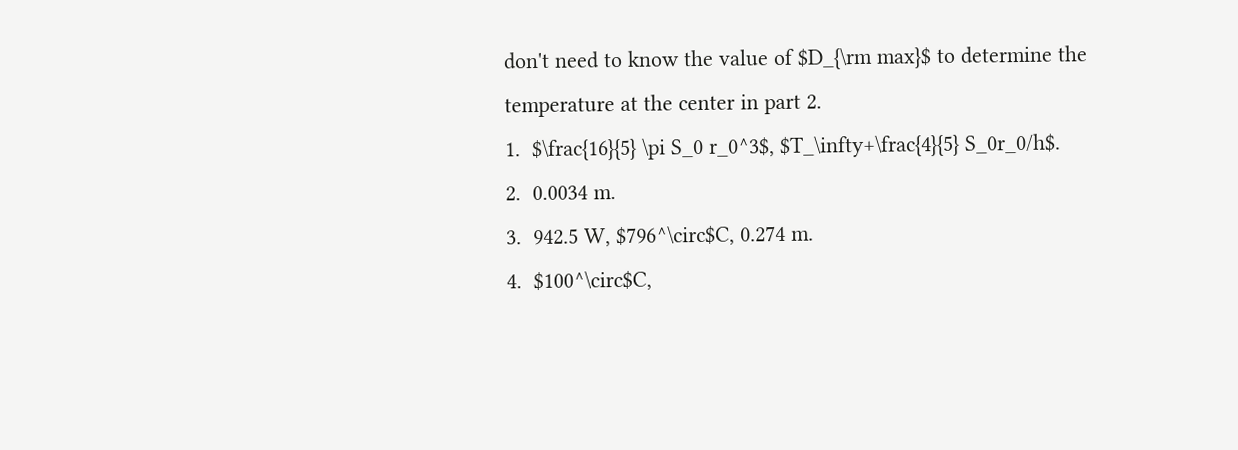don't need to know the value of $D_{\rm max}$ to determine the temperature at the center in part 2.
1.  $\frac{16}{5} \pi S_0 r_0^3$, $T_\infty+\frac{4}{5} S_0r_0/h$.
2.  0.0034 m.
3.  942.5 W, $796^\circ$C, 0.274 m.
4.  $100^\circ$C,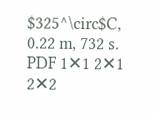$325^\circ$C, 0.22 m, 732 s.
PDF 1✕1 2✕1 2✕2